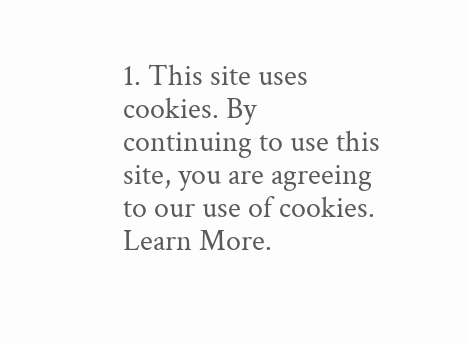1. This site uses cookies. By continuing to use this site, you are agreeing to our use of cookies. Learn More.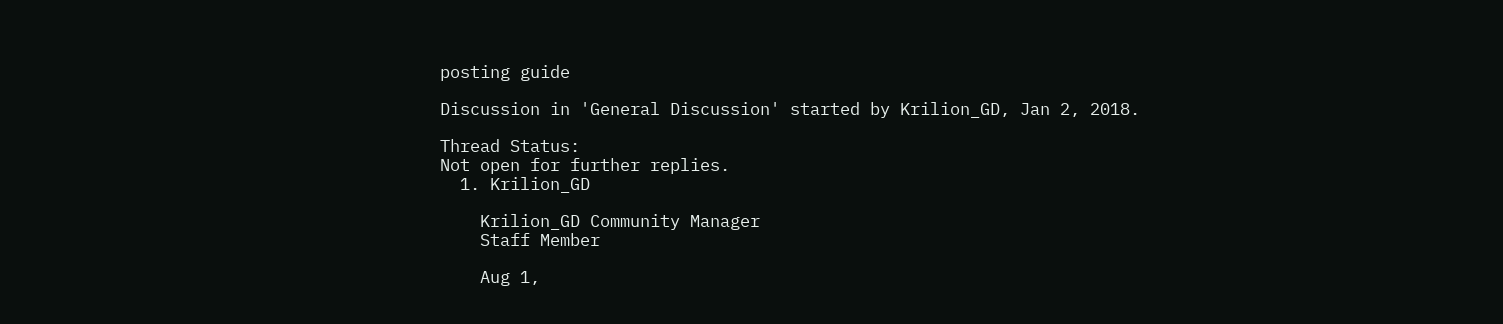posting guide

Discussion in 'General Discussion' started by Krilion_GD, Jan 2, 2018.

Thread Status:
Not open for further replies.
  1. Krilion_GD

    Krilion_GD Community Manager
    Staff Member

    Aug 1,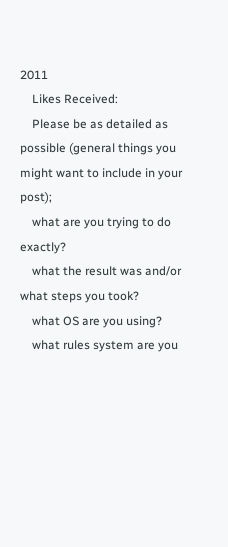2011
    Likes Received:
    Please be as detailed as possible (general things you might want to include in your post);
    what are you trying to do exactly?
    what the result was and/or what steps you took?
    what OS are you using?
    what rules system are you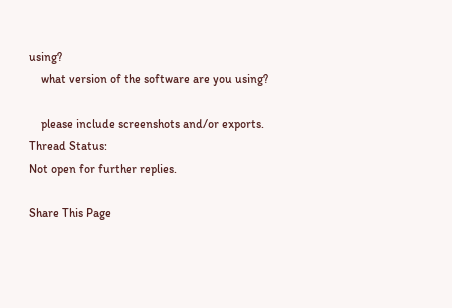using?
    what version of the software are you using?

    please include screenshots and/or exports.
Thread Status:
Not open for further replies.

Share This Page